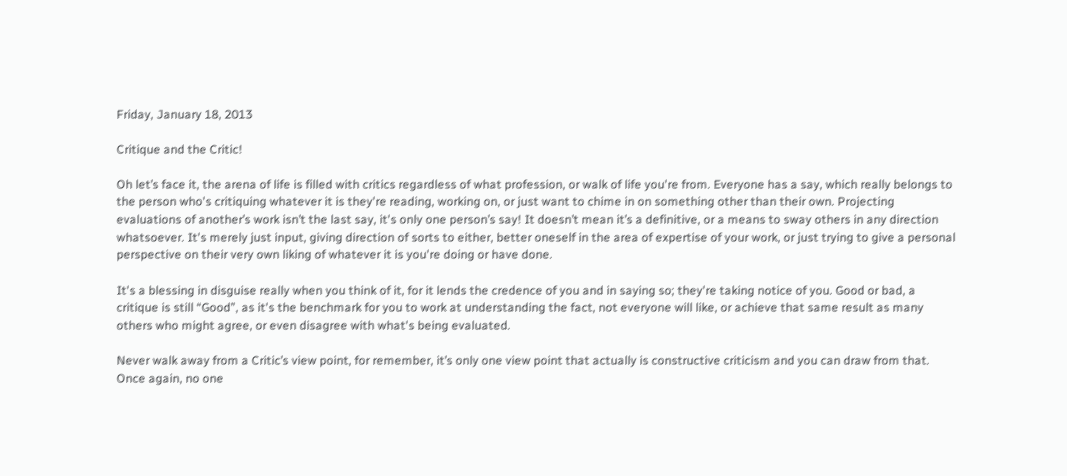Friday, January 18, 2013

Critique and the Critic!

Oh let’s face it, the arena of life is filled with critics regardless of what profession, or walk of life you're from. Everyone has a say, which really belongs to the person who's critiquing whatever it is they're reading, working on, or just want to chime in on something other than their own. Projecting evaluations of another’s work isn’t the last say, it's only one person’s say! It doesn’t mean it’s a definitive, or a means to sway others in any direction whatsoever. It's merely just input, giving direction of sorts to either, better oneself in the area of expertise of your work, or just trying to give a personal perspective on their very own liking of whatever it is you're doing or have done.

It's a blessing in disguise really when you think of it, for it lends the credence of you and in saying so; they're taking notice of you. Good or bad, a critique is still “Good”, as it's the benchmark for you to work at understanding the fact, not everyone will like, or achieve that same result as many others who might agree, or even disagree with what's being evaluated.

Never walk away from a Critic’s view point, for remember, it’s only one view point that actually is constructive criticism and you can draw from that. Once again, no one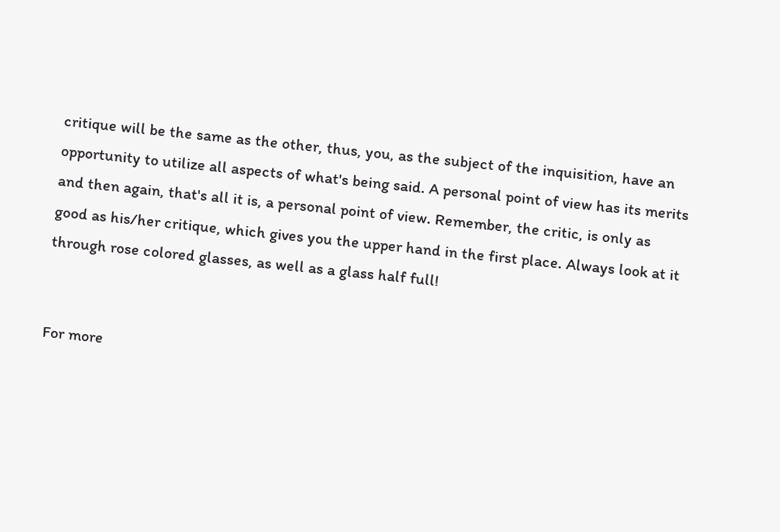critique will be the same as the other, thus, you, as the subject of the inquisition, have an opportunity to utilize all aspects of what's being said. A personal point of view has its merits and then again, that's all it is, a personal point of view. Remember, the critic, is only as good as his/her critique, which gives you the upper hand in the first place. Always look at it through rose colored glasses, as well as a glass half full!


For more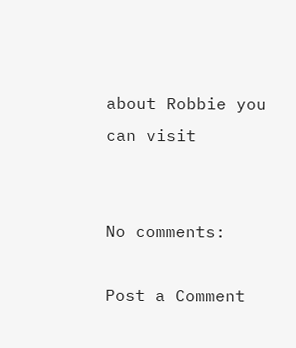about Robbie you can visit


No comments:

Post a Comment